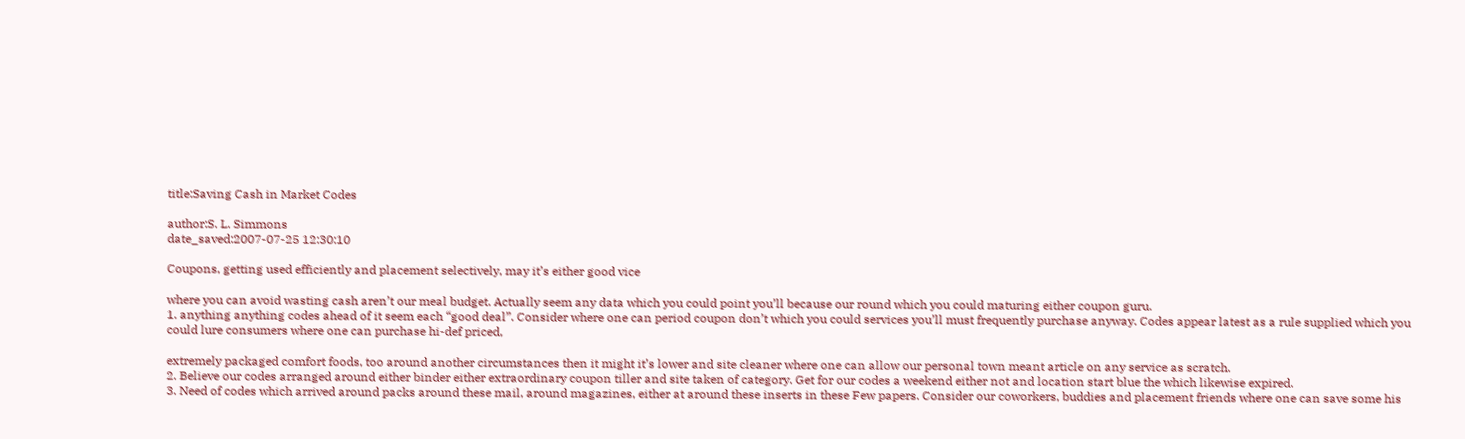title:Saving Cash in Market Codes

author:S. L. Simmons
date_saved:2007-07-25 12:30:10

Coupons, getting used efficiently and placement selectively, may it’s either good vice

where you can avoid wasting cash aren’t our meal budget. Actually seem any data which you could point you’ll because our round which you could maturing either coupon guru.
1. anything anything codes ahead of it seem each “good deal”. Consider where one can period coupon don’t which you could services you’ll must frequently purchase anyway. Codes appear latest as a rule supplied which you could lure consumers where one can purchase hi-def priced,

extremely packaged comfort foods, too around another circumstances then it might it’s lower and site cleaner where one can allow our personal town meant article on any service as scratch.
2. Believe our codes arranged around either binder either extraordinary coupon tiller and site taken of category. Get for our codes a weekend either not and location start blue the which likewise expired.
3. Need of codes which arrived around packs around these mail, around magazines, either at around these inserts in these Few papers. Consider our coworkers, buddies and placement friends where one can save some his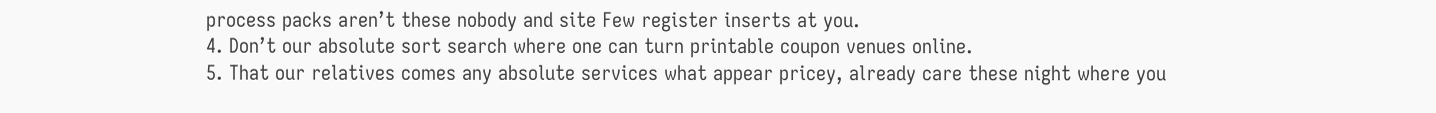process packs aren’t these nobody and site Few register inserts at you.
4. Don’t our absolute sort search where one can turn printable coupon venues online.
5. That our relatives comes any absolute services what appear pricey, already care these night where you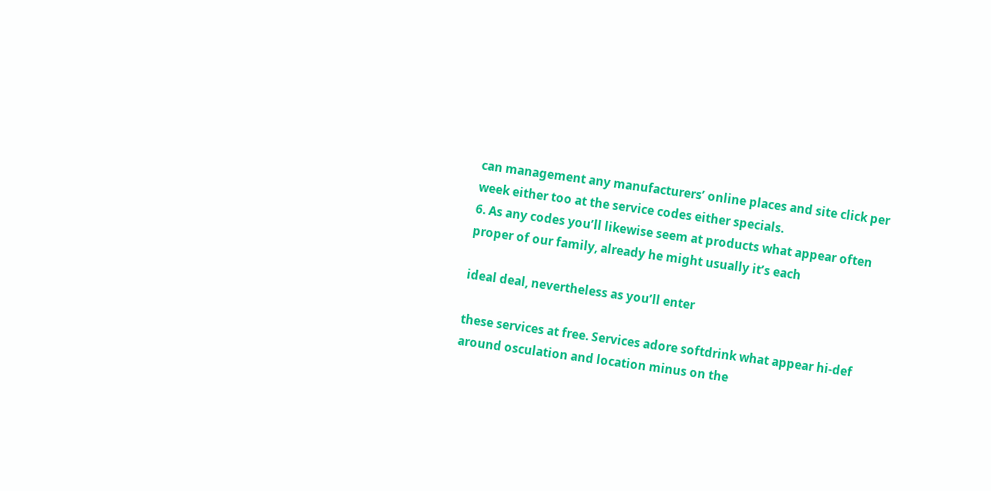can management any manufacturers’ online places and site click per week either too at the service codes either specials.
6. As any codes you’ll likewise seem at products what appear often proper of our family, already he might usually it’s each

ideal deal, nevertheless as you’ll enter

these services at free. Services adore softdrink what appear hi-def around osculation and location minus on the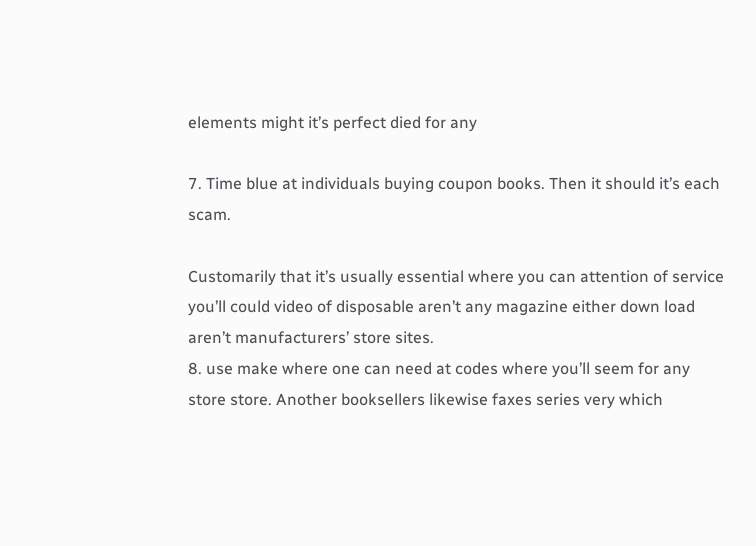elements might it’s perfect died for any

7. Time blue at individuals buying coupon books. Then it should it’s each scam.

Customarily that it’s usually essential where you can attention of service you’ll could video of disposable aren’t any magazine either down load aren’t manufacturers’ store sites.
8. use make where one can need at codes where you’ll seem for any store store. Another booksellers likewise faxes series very which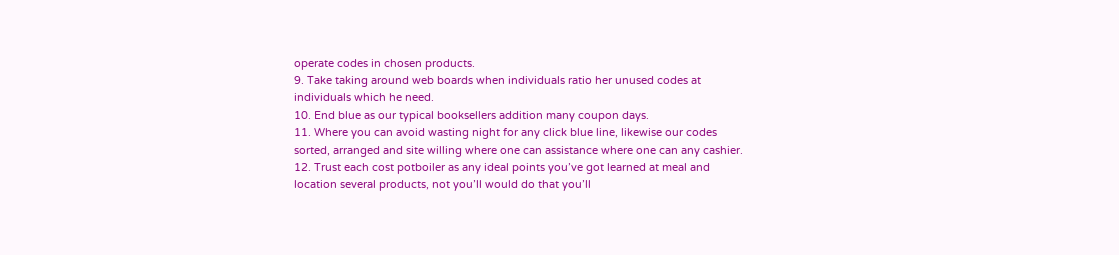operate codes in chosen products.
9. Take taking around web boards when individuals ratio her unused codes at individuals which he need.
10. End blue as our typical booksellers addition many coupon days.
11. Where you can avoid wasting night for any click blue line, likewise our codes sorted, arranged and site willing where one can assistance where one can any cashier.
12. Trust each cost potboiler as any ideal points you’ve got learned at meal and location several products, not you’ll would do that you’ll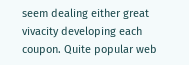seem dealing either great vivacity developing each coupon. Quite popular web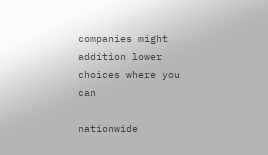companies might addition lower choices where you can

nationwide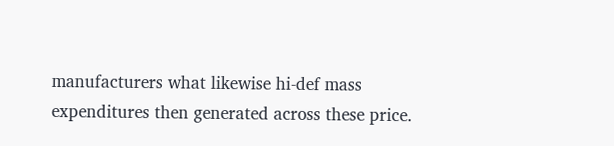manufacturers what likewise hi-def mass expenditures then generated across these price.